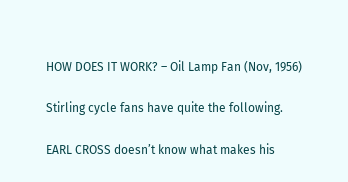HOW DOES IT WORK? – Oil Lamp Fan (Nov, 1956)

Stirling cycle fans have quite the following.

EARL CROSS doesn’t know what makes his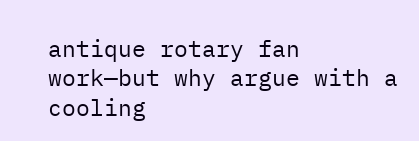antique rotary fan work—but why argue with a cooling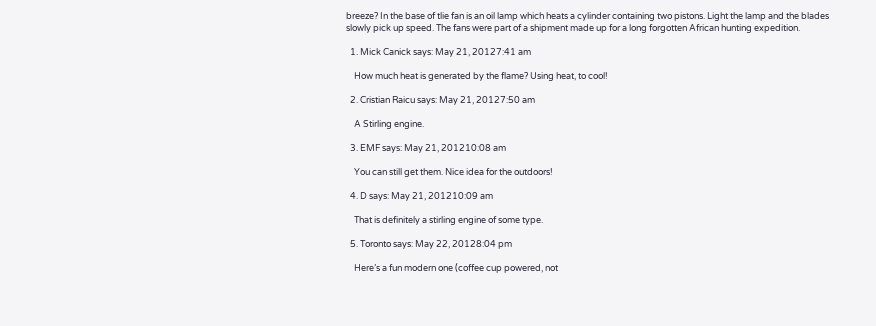breeze? In the base of tlie fan is an oil lamp which heats a cylinder containing two pistons. Light the lamp and the blades slowly pick up speed. The fans were part of a shipment made up for a long forgotten African hunting expedition.

  1. Mick Canick says: May 21, 20127:41 am

    How much heat is generated by the flame? Using heat, to cool!

  2. Cristian Raicu says: May 21, 20127:50 am

    A Stirling engine.

  3. EMF says: May 21, 201210:08 am

    You can still get them. Nice idea for the outdoors!

  4. D says: May 21, 201210:09 am

    That is definitely a stirling engine of some type.

  5. Toronto says: May 22, 20128:04 pm

    Here’s a fun modern one (coffee cup powered, not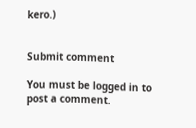kero.)


Submit comment

You must be logged in to post a comment.